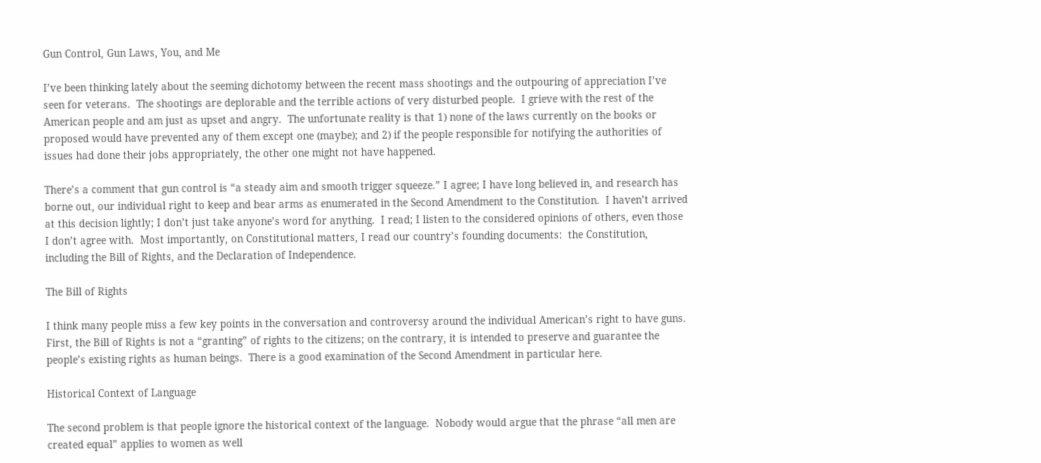Gun Control, Gun Laws, You, and Me

I’ve been thinking lately about the seeming dichotomy between the recent mass shootings and the outpouring of appreciation I’ve seen for veterans.  The shootings are deplorable and the terrible actions of very disturbed people.  I grieve with the rest of the American people and am just as upset and angry.  The unfortunate reality is that 1) none of the laws currently on the books or proposed would have prevented any of them except one (maybe); and 2) if the people responsible for notifying the authorities of issues had done their jobs appropriately, the other one might not have happened.

There’s a comment that gun control is “a steady aim and smooth trigger squeeze.” I agree; I have long believed in, and research has borne out, our individual right to keep and bear arms as enumerated in the Second Amendment to the Constitution.  I haven’t arrived at this decision lightly; I don’t just take anyone’s word for anything.  I read; I listen to the considered opinions of others, even those I don’t agree with.  Most importantly, on Constitutional matters, I read our country’s founding documents:  the Constitution, including the Bill of Rights, and the Declaration of Independence.

The Bill of Rights

I think many people miss a few key points in the conversation and controversy around the individual American’s right to have guns.  First, the Bill of Rights is not a “granting” of rights to the citizens; on the contrary, it is intended to preserve and guarantee the people’s existing rights as human beings.  There is a good examination of the Second Amendment in particular here.

Historical Context of Language

The second problem is that people ignore the historical context of the language.  Nobody would argue that the phrase “all men are created equal” applies to women as well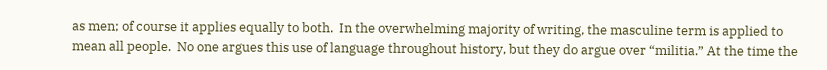as men; of course it applies equally to both.  In the overwhelming majority of writing, the masculine term is applied to mean all people.  No one argues this use of language throughout history, but they do argue over “militia.” At the time the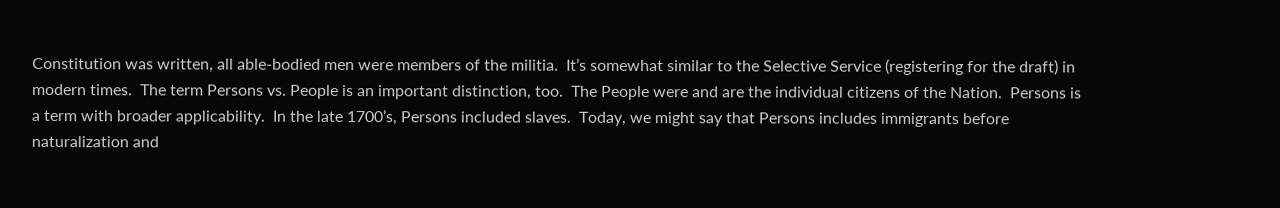Constitution was written, all able-bodied men were members of the militia.  It’s somewhat similar to the Selective Service (registering for the draft) in modern times.  The term Persons vs. People is an important distinction, too.  The People were and are the individual citizens of the Nation.  Persons is a term with broader applicability.  In the late 1700’s, Persons included slaves.  Today, we might say that Persons includes immigrants before naturalization and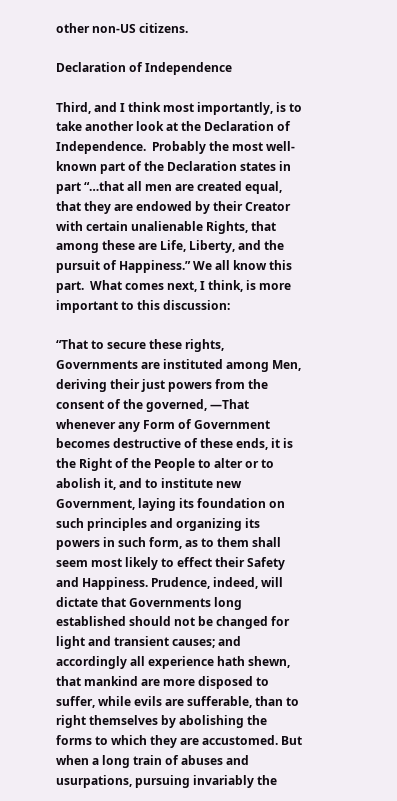other non-US citizens.

Declaration of Independence

Third, and I think most importantly, is to take another look at the Declaration of Independence.  Probably the most well-known part of the Declaration states in part “…that all men are created equal, that they are endowed by their Creator with certain unalienable Rights, that among these are Life, Liberty, and the pursuit of Happiness.” We all know this part.  What comes next, I think, is more important to this discussion:

“That to secure these rights, Governments are instituted among Men, deriving their just powers from the consent of the governed, —That whenever any Form of Government becomes destructive of these ends, it is the Right of the People to alter or to abolish it, and to institute new Government, laying its foundation on such principles and organizing its powers in such form, as to them shall seem most likely to effect their Safety and Happiness. Prudence, indeed, will dictate that Governments long established should not be changed for light and transient causes; and accordingly all experience hath shewn, that mankind are more disposed to suffer, while evils are sufferable, than to right themselves by abolishing the forms to which they are accustomed. But when a long train of abuses and usurpations, pursuing invariably the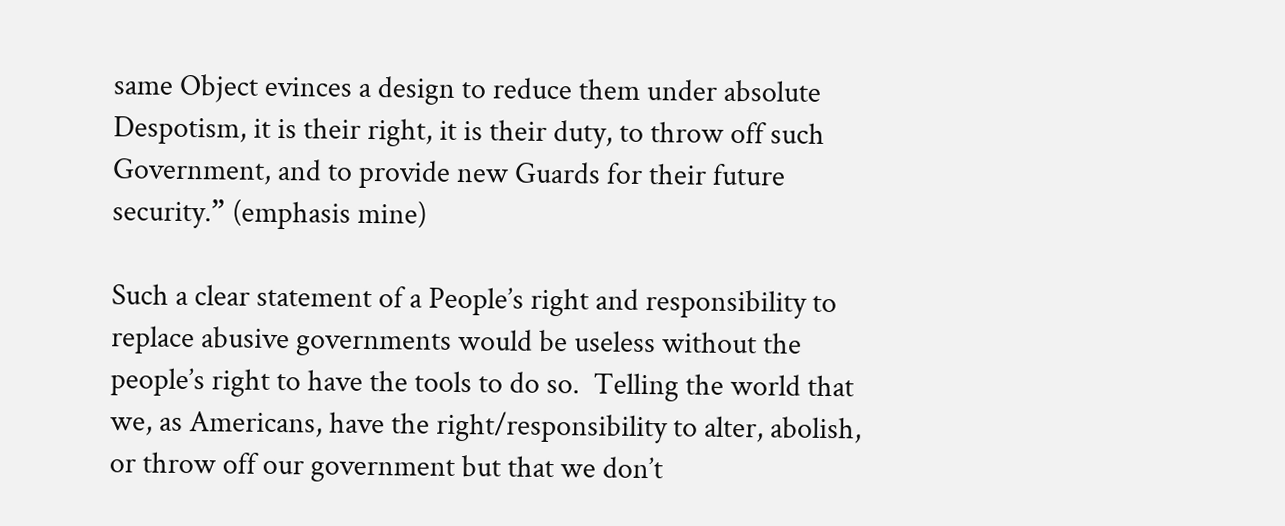same Object evinces a design to reduce them under absolute Despotism, it is their right, it is their duty, to throw off such Government, and to provide new Guards for their future security.” (emphasis mine)

Such a clear statement of a People’s right and responsibility to replace abusive governments would be useless without the people’s right to have the tools to do so.  Telling the world that we, as Americans, have the right/responsibility to alter, abolish, or throw off our government but that we don’t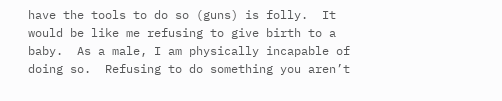have the tools to do so (guns) is folly.  It would be like me refusing to give birth to a baby.  As a male, I am physically incapable of doing so.  Refusing to do something you aren’t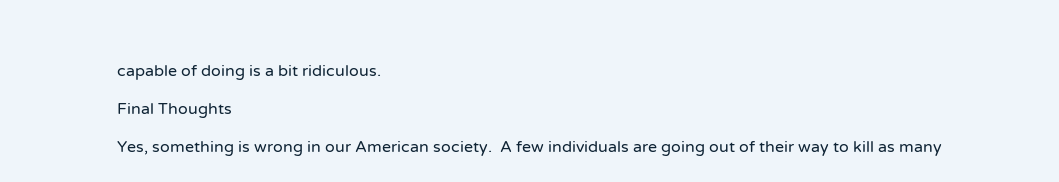capable of doing is a bit ridiculous.

Final Thoughts

Yes, something is wrong in our American society.  A few individuals are going out of their way to kill as many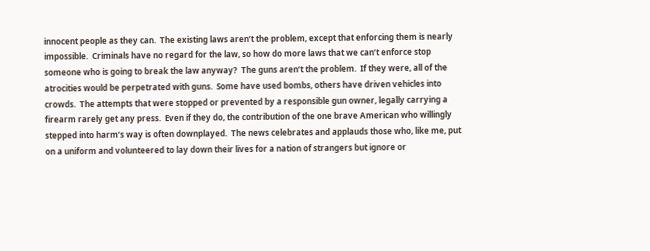innocent people as they can.  The existing laws aren’t the problem, except that enforcing them is nearly impossible.  Criminals have no regard for the law, so how do more laws that we can’t enforce stop someone who is going to break the law anyway?  The guns aren’t the problem.  If they were, all of the atrocities would be perpetrated with guns.  Some have used bombs, others have driven vehicles into crowds.  The attempts that were stopped or prevented by a responsible gun owner, legally carrying a firearm rarely get any press.  Even if they do, the contribution of the one brave American who willingly stepped into harm’s way is often downplayed.  The news celebrates and applauds those who, like me, put on a uniform and volunteered to lay down their lives for a nation of strangers but ignore or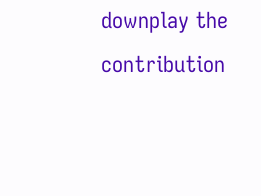downplay the contribution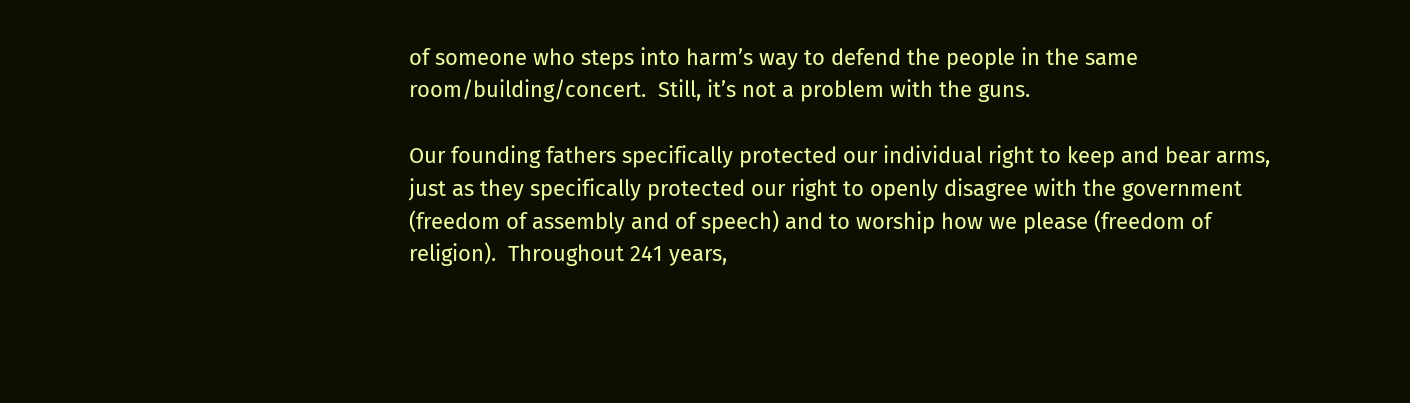of someone who steps into harm’s way to defend the people in the same room/building/concert.  Still, it’s not a problem with the guns.

Our founding fathers specifically protected our individual right to keep and bear arms, just as they specifically protected our right to openly disagree with the government (freedom of assembly and of speech) and to worship how we please (freedom of religion).  Throughout 241 years,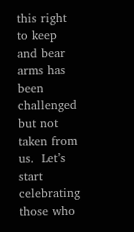this right to keep and bear arms has been challenged but not taken from us.  Let’s start celebrating those who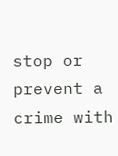stop or prevent a crime with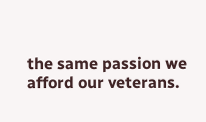the same passion we afford our veterans.